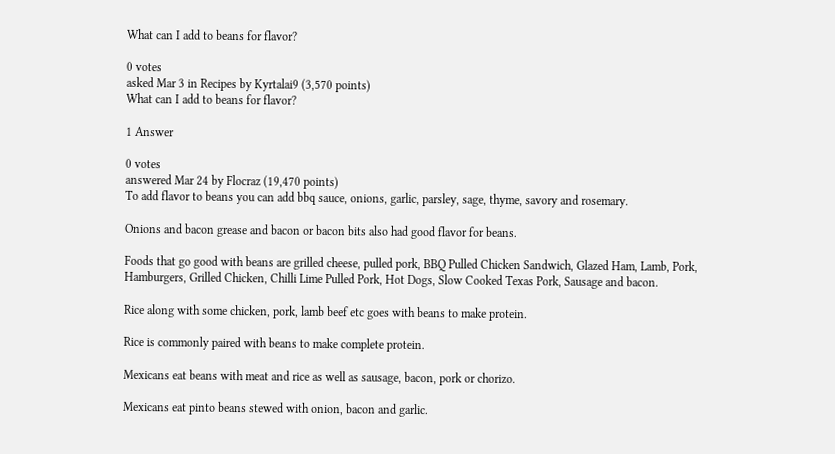What can I add to beans for flavor?

0 votes
asked Mar 3 in Recipes by Kyrtalai9 (3,570 points)
What can I add to beans for flavor?

1 Answer

0 votes
answered Mar 24 by Flocraz (19,470 points)
To add flavor to beans you can add bbq sauce, onions, garlic, parsley, sage, thyme, savory and rosemary.

Onions and bacon grease and bacon or bacon bits also had good flavor for beans.

Foods that go good with beans are grilled cheese, pulled pork, BBQ Pulled Chicken Sandwich, Glazed Ham, Lamb, Pork, Hamburgers, Grilled Chicken, Chilli Lime Pulled Pork, Hot Dogs, Slow Cooked Texas Pork, Sausage and bacon.

Rice along with some chicken, pork, lamb beef etc goes with beans to make protein.

Rice is commonly paired with beans to make complete protein.

Mexicans eat beans with meat and rice as well as sausage, bacon, pork or chorizo.

Mexicans eat pinto beans stewed with onion, bacon and garlic.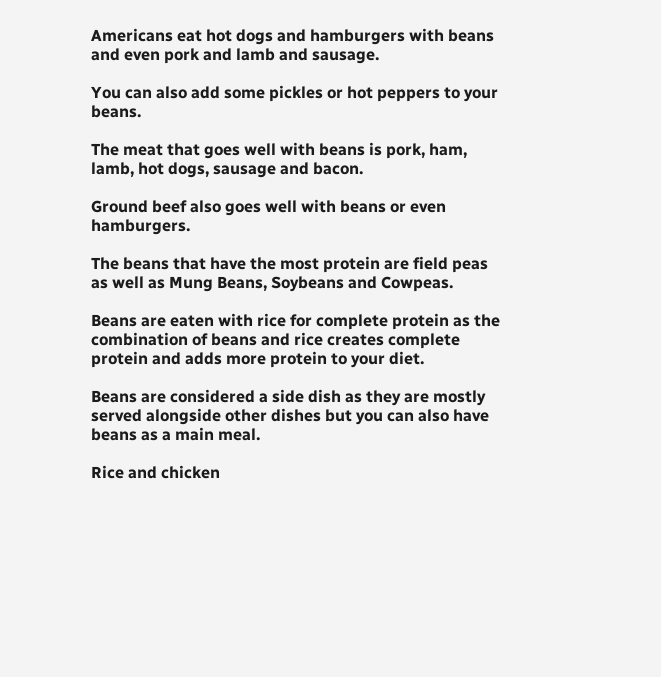Americans eat hot dogs and hamburgers with beans and even pork and lamb and sausage.

You can also add some pickles or hot peppers to your beans.

The meat that goes well with beans is pork, ham, lamb, hot dogs, sausage and bacon.

Ground beef also goes well with beans or even hamburgers.

The beans that have the most protein are field peas as well as Mung Beans, Soybeans and Cowpeas.

Beans are eaten with rice for complete protein as the combination of beans and rice creates complete protein and adds more protein to your diet.

Beans are considered a side dish as they are mostly served alongside other dishes but you can also have beans as a main meal.

Rice and chicken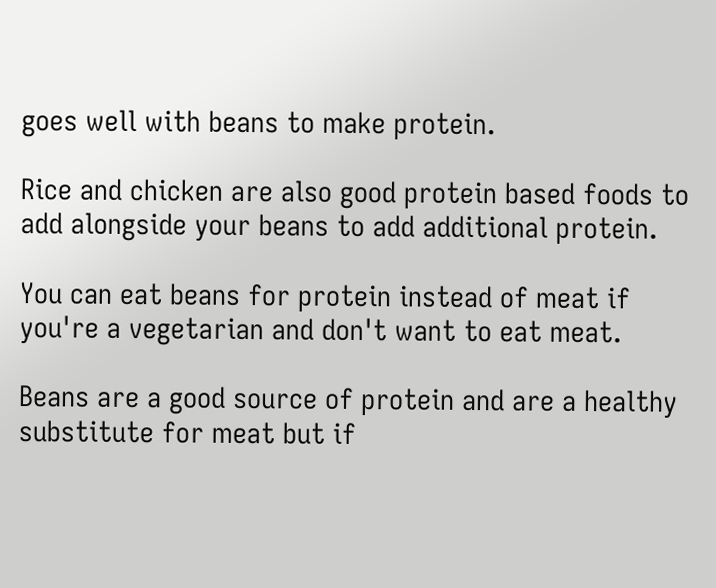goes well with beans to make protein.

Rice and chicken are also good protein based foods to add alongside your beans to add additional protein.

You can eat beans for protein instead of meat if you're a vegetarian and don't want to eat meat.

Beans are a good source of protein and are a healthy substitute for meat but if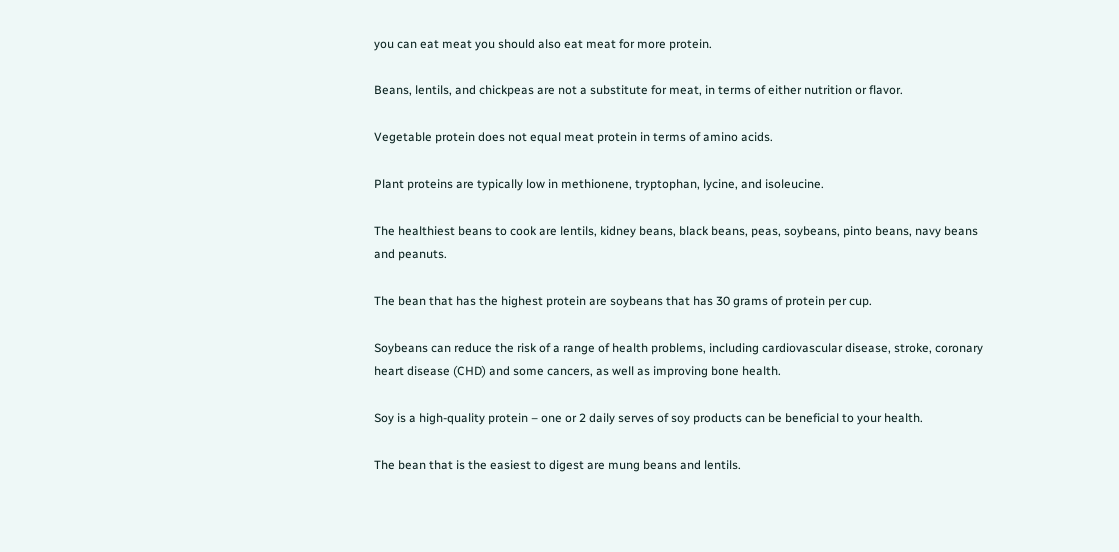you can eat meat you should also eat meat for more protein.

Beans, lentils, and chickpeas are not a substitute for meat, in terms of either nutrition or flavor.

Vegetable protein does not equal meat protein in terms of amino acids.

Plant proteins are typically low in methionene, tryptophan, lycine, and isoleucine.

The healthiest beans to cook are lentils, kidney beans, black beans, peas, soybeans, pinto beans, navy beans and peanuts.

The bean that has the highest protein are soybeans that has 30 grams of protein per cup.

Soybeans can reduce the risk of a range of health problems, including cardiovascular disease, stroke, coronary heart disease (CHD) and some cancers, as well as improving bone health.

Soy is a high-quality protein – one or 2 daily serves of soy products can be beneficial to your health.

The bean that is the easiest to digest are mung beans and lentils.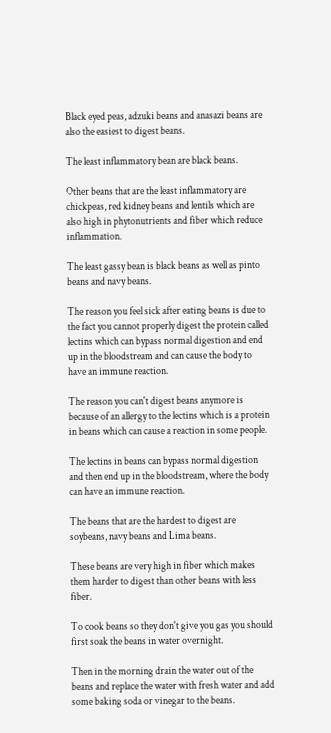Black eyed peas, adzuki beans and anasazi beans are also the easiest to digest beans.

The least inflammatory bean are black beans.

Other beans that are the least inflammatory are chickpeas, red kidney beans and lentils which are also high in phytonutrients and fiber which reduce inflammation.

The least gassy bean is black beans as well as pinto beans and navy beans.

The reason you feel sick after eating beans is due to the fact you cannot properly digest the protein called lectins which can bypass normal digestion and end up in the bloodstream and can cause the body to have an immune reaction.

The reason you can't digest beans anymore is because of an allergy to the lectins which is a protein in beans which can cause a reaction in some people.

The lectins in beans can bypass normal digestion and then end up in the bloodstream, where the body can have an immune reaction.

The beans that are the hardest to digest are soybeans, navy beans and Lima beans.

These beans are very high in fiber which makes them harder to digest than other beans with less fiber.

To cook beans so they don't give you gas you should first soak the beans in water overnight.

Then in the morning drain the water out of the beans and replace the water with fresh water and add some baking soda or vinegar to the beans.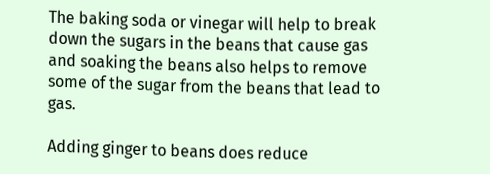The baking soda or vinegar will help to break down the sugars in the beans that cause gas and soaking the beans also helps to remove some of the sugar from the beans that lead to gas.

Adding ginger to beans does reduce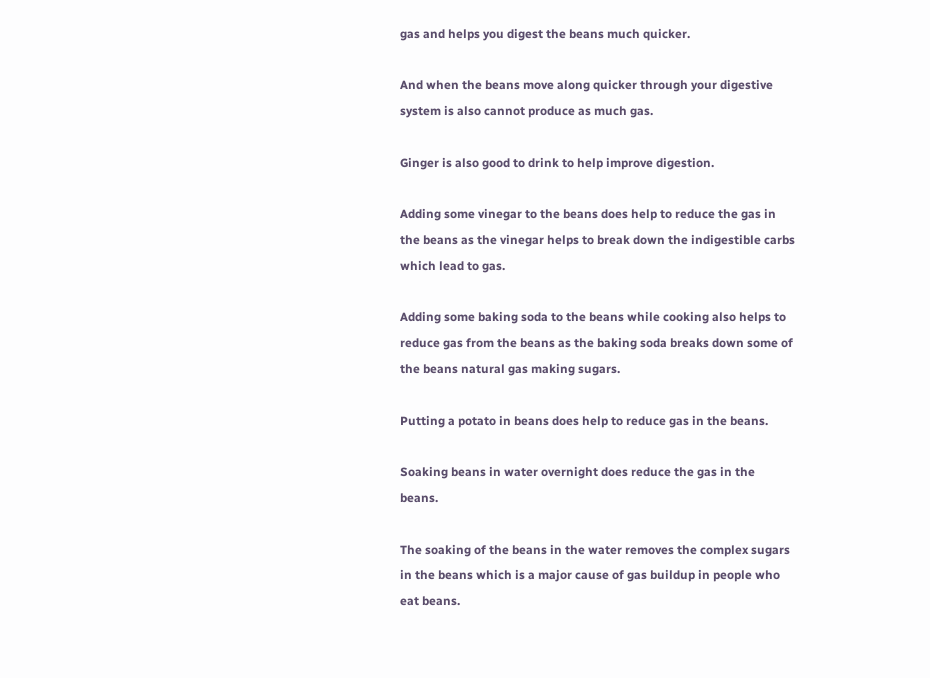gas and helps you digest the beans much quicker.

And when the beans move along quicker through your digestive system is also cannot produce as much gas.

Ginger is also good to drink to help improve digestion.

Adding some vinegar to the beans does help to reduce the gas in the beans as the vinegar helps to break down the indigestible carbs which lead to gas.

Adding some baking soda to the beans while cooking also helps to reduce gas from the beans as the baking soda breaks down some of the beans natural gas making sugars.

Putting a potato in beans does help to reduce gas in the beans.

Soaking beans in water overnight does reduce the gas in the beans.

The soaking of the beans in the water removes the complex sugars in the beans which is a major cause of gas buildup in people who eat beans.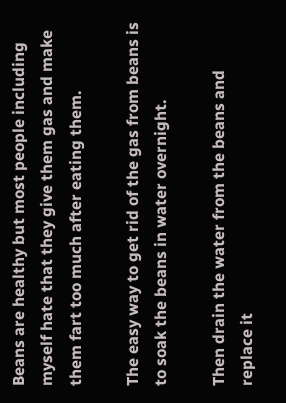Beans are healthy but most people including myself hate that they give them gas and make them fart too much after eating them.

The easy way to get rid of the gas from beans is to soak the beans in water overnight.

Then drain the water from the beans and replace it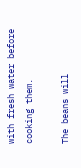with fresh water before cooking them.

The beans will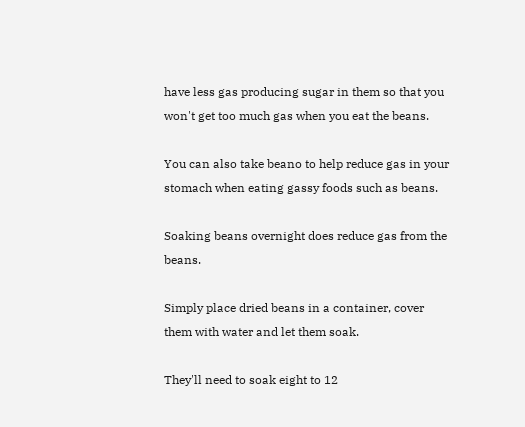have less gas producing sugar in them so that you won't get too much gas when you eat the beans.

You can also take beano to help reduce gas in your stomach when eating gassy foods such as beans.

Soaking beans overnight does reduce gas from the beans.

Simply place dried beans in a container, cover them with water and let them soak.

They'll need to soak eight to 12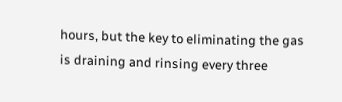hours, but the key to eliminating the gas is draining and rinsing every three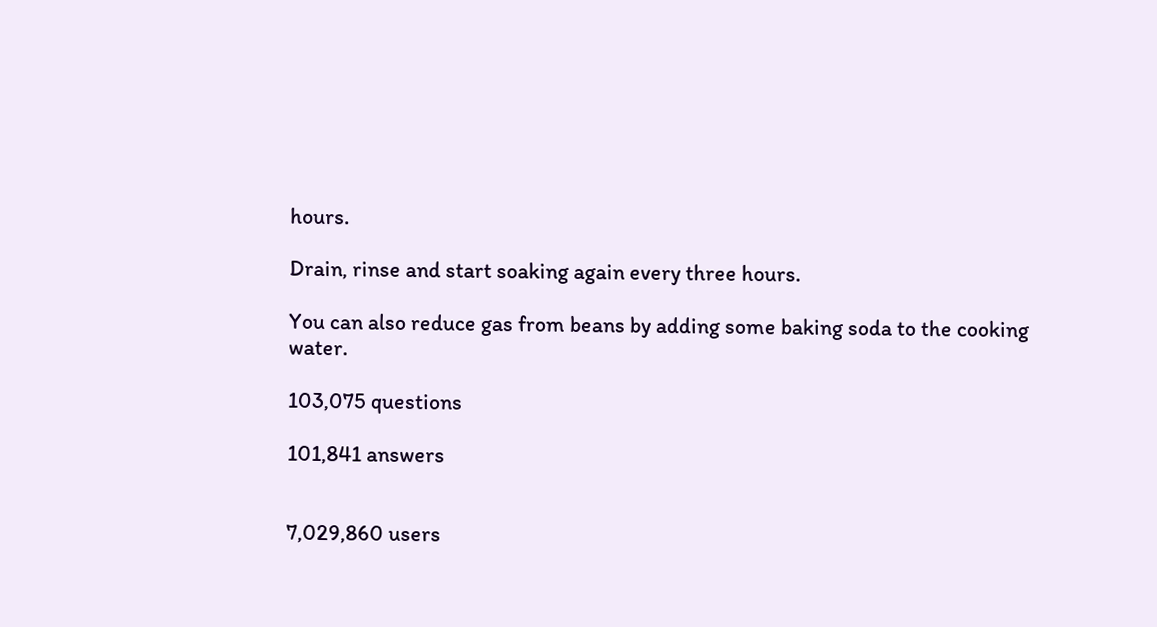hours.

Drain, rinse and start soaking again every three hours.

You can also reduce gas from beans by adding some baking soda to the cooking water.

103,075 questions

101,841 answers


7,029,860 users